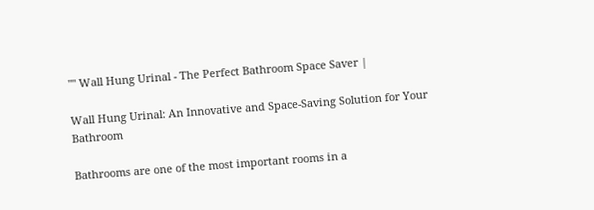"" Wall Hung Urinal - The Perfect Bathroom Space Saver |

Wall Hung Urinal: An Innovative and Space-Saving Solution for Your Bathroom

Bathrooms are one of the most important rooms in a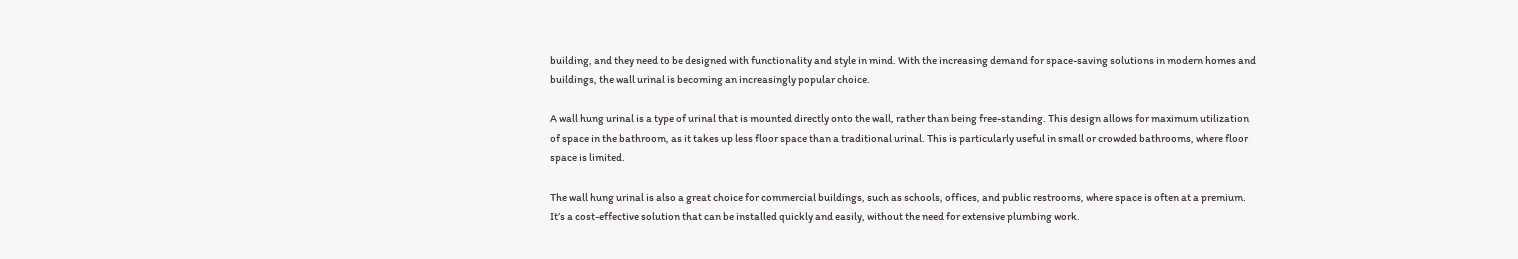building, and they need to be designed with functionality and style in mind. With the increasing demand for space-saving solutions in modern homes and buildings, the wall urinal is becoming an increasingly popular choice.

A wall hung urinal is a type of urinal that is mounted directly onto the wall, rather than being free-standing. This design allows for maximum utilization of space in the bathroom, as it takes up less floor space than a traditional urinal. This is particularly useful in small or crowded bathrooms, where floor space is limited.

The wall hung urinal is also a great choice for commercial buildings, such as schools, offices, and public restrooms, where space is often at a premium. It’s a cost-effective solution that can be installed quickly and easily, without the need for extensive plumbing work.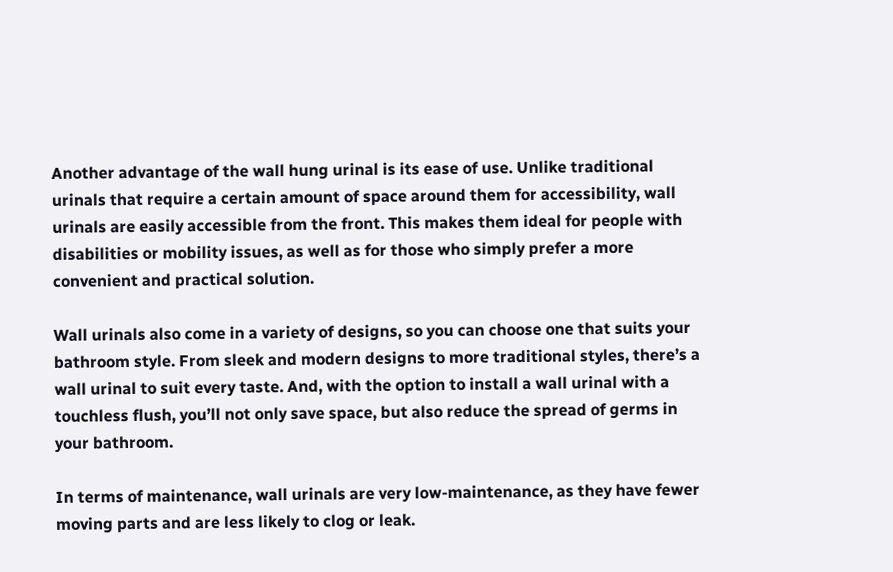Another advantage of the wall hung urinal is its ease of use. Unlike traditional urinals that require a certain amount of space around them for accessibility, wall urinals are easily accessible from the front. This makes them ideal for people with disabilities or mobility issues, as well as for those who simply prefer a more convenient and practical solution.

Wall urinals also come in a variety of designs, so you can choose one that suits your bathroom style. From sleek and modern designs to more traditional styles, there’s a wall urinal to suit every taste. And, with the option to install a wall urinal with a touchless flush, you’ll not only save space, but also reduce the spread of germs in your bathroom.

In terms of maintenance, wall urinals are very low-maintenance, as they have fewer moving parts and are less likely to clog or leak.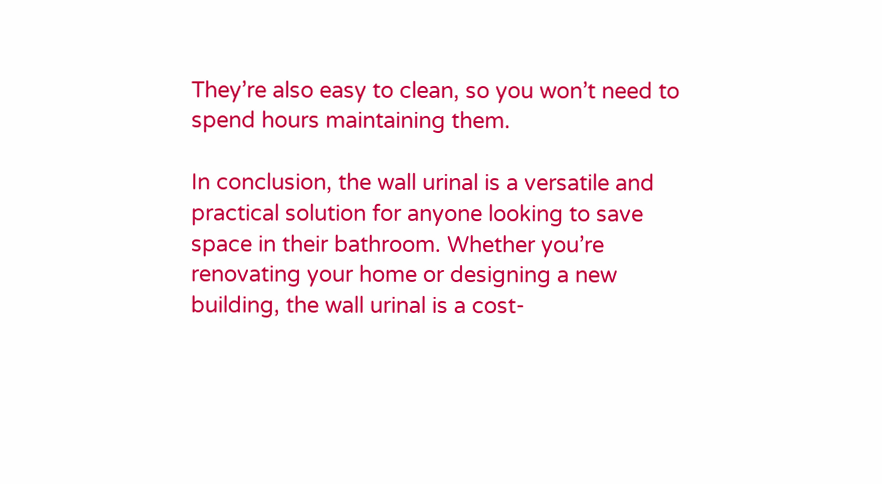They’re also easy to clean, so you won’t need to spend hours maintaining them.

In conclusion, the wall urinal is a versatile and practical solution for anyone looking to save space in their bathroom. Whether you’re renovating your home or designing a new building, the wall urinal is a cost-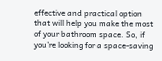effective and practical option that will help you make the most of your bathroom space. So, if you’re looking for a space-saving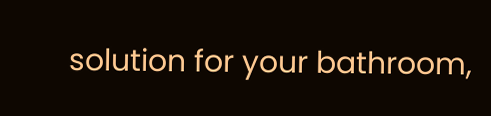solution for your bathroom,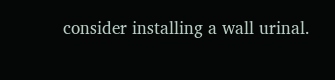consider installing a wall urinal.